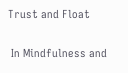Trust and Float

 In Mindfulness and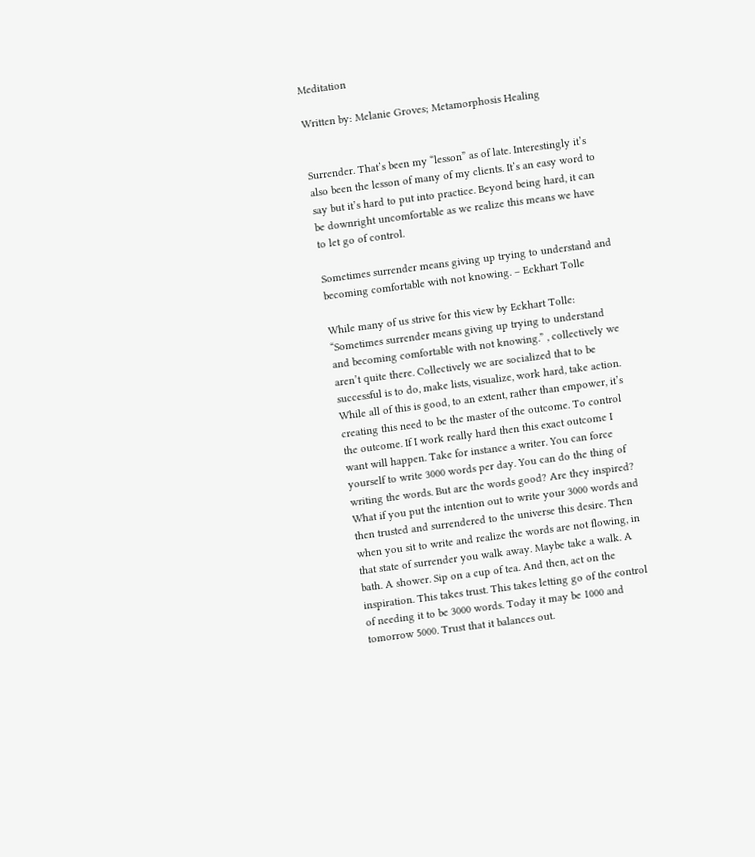Meditation

Written by: Melanie Groves; Metamorphosis Healing


Surrender. That’s been my “lesson” as of late. Interestingly it’s also been the lesson of many of my clients. It’s an easy word to say but it’s hard to put into practice. Beyond being hard, it can be downright uncomfortable as we realize this means we have to let go of control.

Sometimes surrender means giving up trying to understand and becoming comfortable with not knowing. – Eckhart Tolle

While many of us strive for this view by Eckhart Tolle: “Sometimes surrender means giving up trying to understand and becoming comfortable with not knowing.” , collectively we aren’t quite there. Collectively we are socialized that to be successful is to do, make lists, visualize, work hard, take action. While all of this is good, to an extent, rather than empower, it’s creating this need to be the master of the outcome. To control the outcome. If I work really hard then this exact outcome I want will happen. Take for instance a writer. You can force yourself to write 3000 words per day. You can do the thing of writing the words. But are the words good? Are they inspired? What if you put the intention out to write your 3000 words and then trusted and surrendered to the universe this desire. Then when you sit to write and realize the words are not flowing, in that state of surrender you walk away. Maybe take a walk. A bath. A shower. Sip on a cup of tea. And then, act on the inspiration. This takes trust. This takes letting go of the control of needing it to be 3000 words. Today it may be 1000 and tomorrow 5000. Trust that it balances out.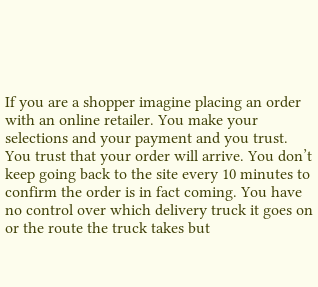If you are a shopper imagine placing an order with an online retailer. You make your selections and your payment and you trust. You trust that your order will arrive. You don’t keep going back to the site every 10 minutes to confirm the order is in fact coming. You have no control over which delivery truck it goes on or the route the truck takes but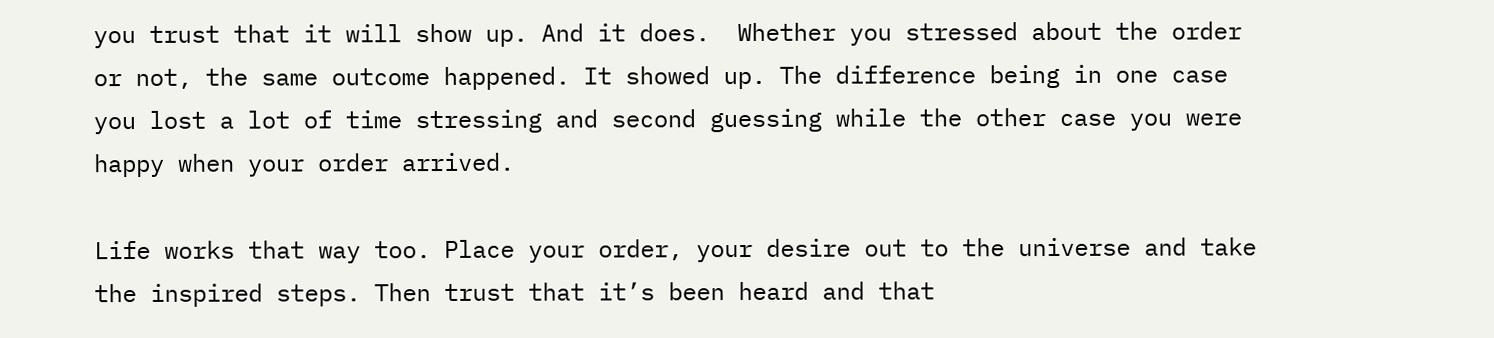you trust that it will show up. And it does.  Whether you stressed about the order or not, the same outcome happened. It showed up. The difference being in one case you lost a lot of time stressing and second guessing while the other case you were happy when your order arrived.

Life works that way too. Place your order, your desire out to the universe and take the inspired steps. Then trust that it’s been heard and that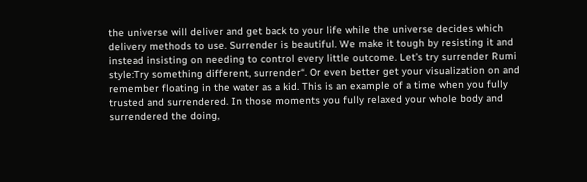the universe will deliver and get back to your life while the universe decides which delivery methods to use. Surrender is beautiful. We make it tough by resisting it and instead insisting on needing to control every little outcome. Let’s try surrender Rumi style:Try something different, surrender“. Or even better get your visualization on and remember floating in the water as a kid. This is an example of a time when you fully trusted and surrendered. In those moments you fully relaxed your whole body and surrendered the doing,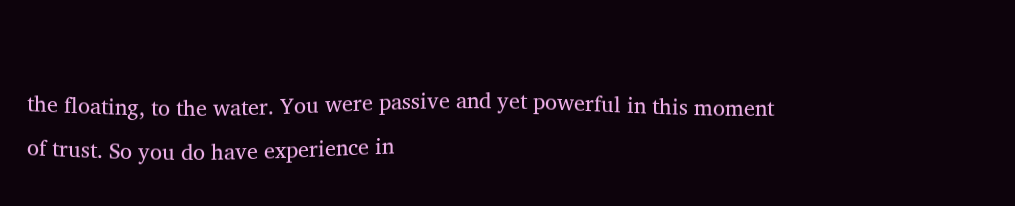the floating, to the water. You were passive and yet powerful in this moment of trust. So you do have experience in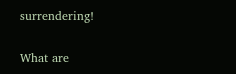surrendering!

What are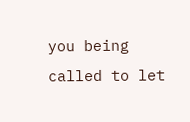you being called to let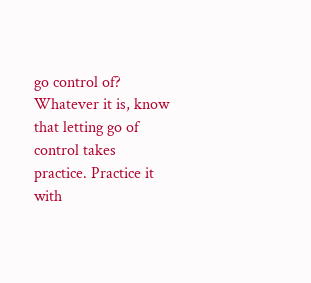go control of? Whatever it is, know that letting go of control takes practice. Practice it with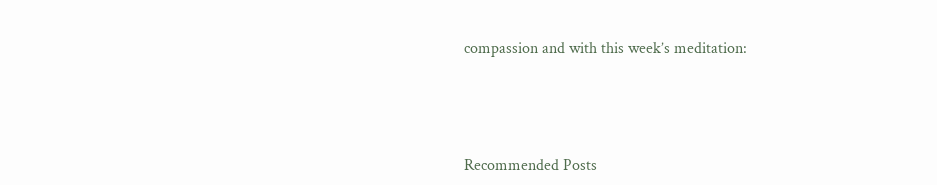compassion and with this week’s meditation:





Recommended Posts